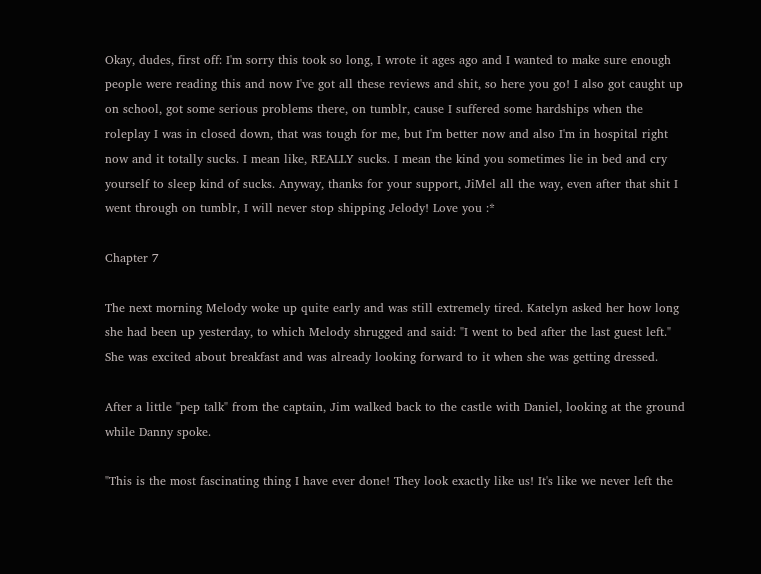Okay, dudes, first off: I'm sorry this took so long, I wrote it ages ago and I wanted to make sure enough people were reading this and now I've got all these reviews and shit, so here you go! I also got caught up on school, got some serious problems there, on tumblr, cause I suffered some hardships when the roleplay I was in closed down, that was tough for me, but I'm better now and also I'm in hospital right now and it totally sucks. I mean like, REALLY sucks. I mean the kind you sometimes lie in bed and cry yourself to sleep kind of sucks. Anyway, thanks for your support, JiMel all the way, even after that shit I went through on tumblr, I will never stop shipping Jelody! Love you :*

Chapter 7

The next morning Melody woke up quite early and was still extremely tired. Katelyn asked her how long she had been up yesterday, to which Melody shrugged and said: "I went to bed after the last guest left." She was excited about breakfast and was already looking forward to it when she was getting dressed.

After a little "pep talk" from the captain, Jim walked back to the castle with Daniel, looking at the ground while Danny spoke.

"This is the most fascinating thing I have ever done! They look exactly like us! It's like we never left the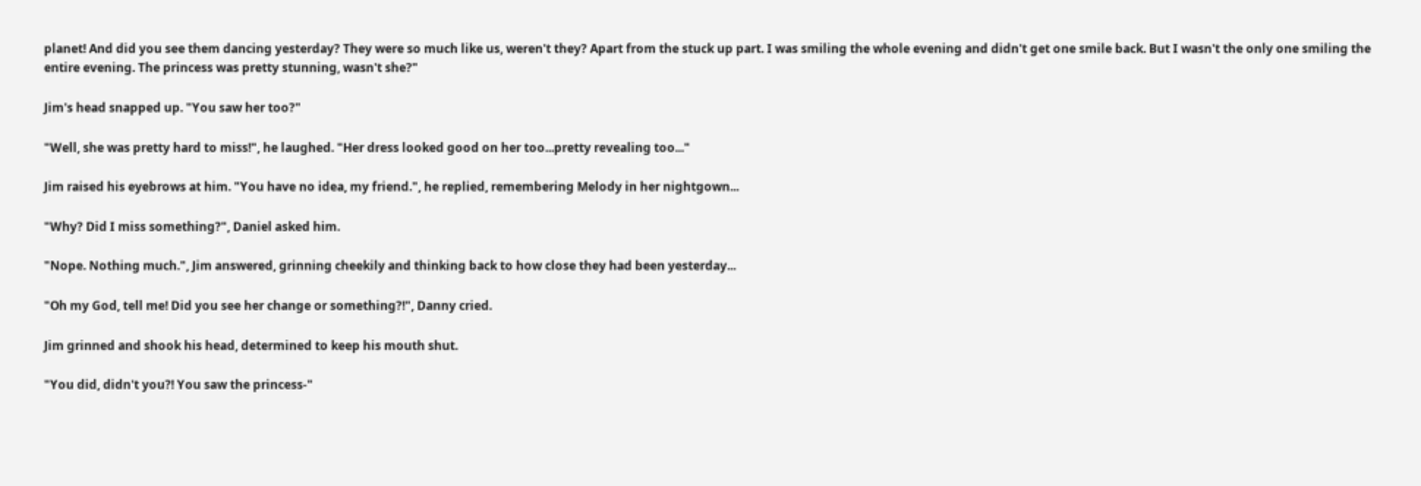planet! And did you see them dancing yesterday? They were so much like us, weren't they? Apart from the stuck up part. I was smiling the whole evening and didn't get one smile back. But I wasn't the only one smiling the entire evening. The princess was pretty stunning, wasn't she?"

Jim's head snapped up. "You saw her too?"

"Well, she was pretty hard to miss!", he laughed. "Her dress looked good on her too...pretty revealing too..."

Jim raised his eyebrows at him. "You have no idea, my friend.", he replied, remembering Melody in her nightgown...

"Why? Did I miss something?", Daniel asked him.

"Nope. Nothing much.", Jim answered, grinning cheekily and thinking back to how close they had been yesterday...

"Oh my God, tell me! Did you see her change or something?!", Danny cried.

Jim grinned and shook his head, determined to keep his mouth shut.

"You did, didn't you?! You saw the princess-"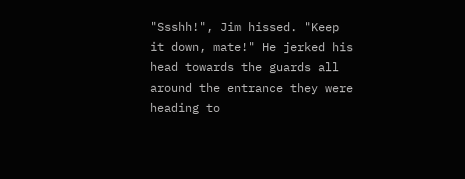"Ssshh!", Jim hissed. "Keep it down, mate!" He jerked his head towards the guards all around the entrance they were heading to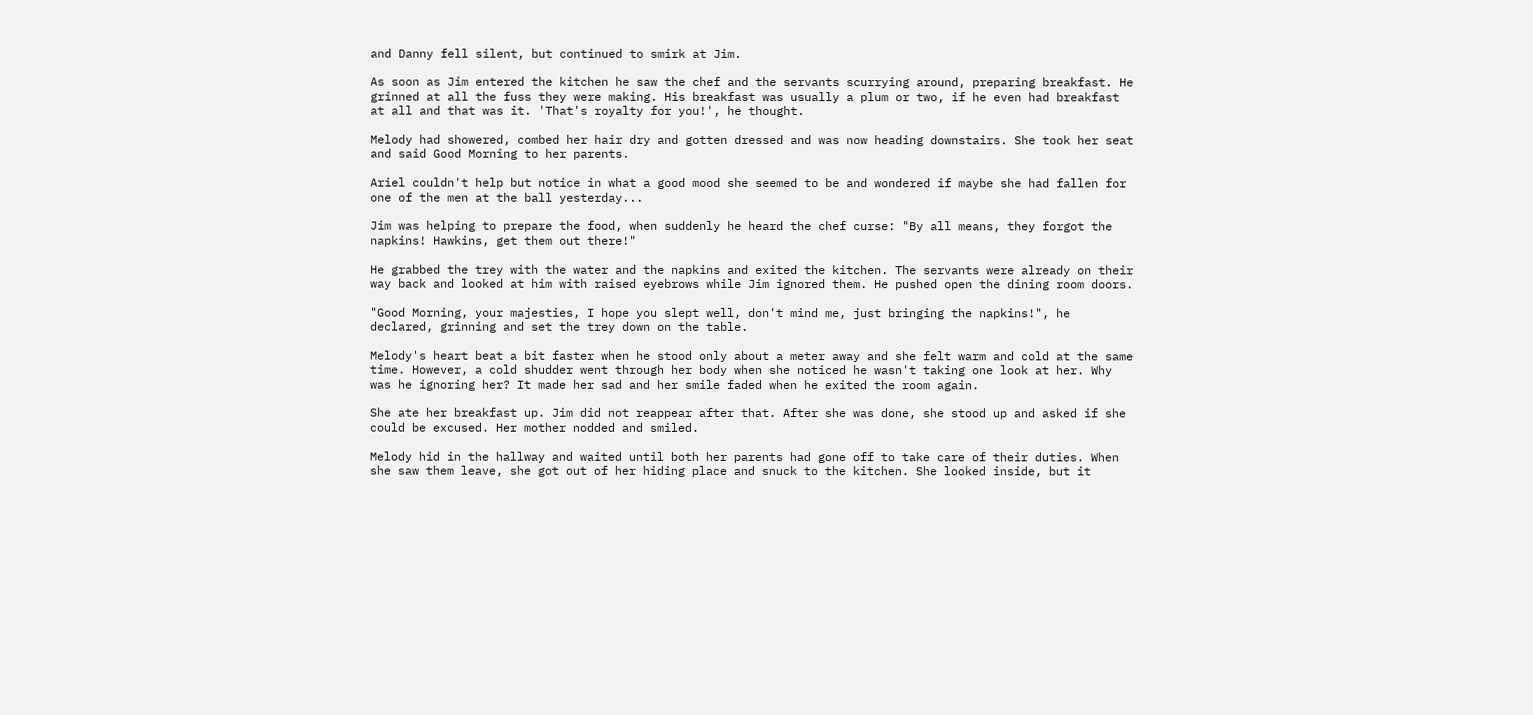and Danny fell silent, but continued to smirk at Jim.

As soon as Jim entered the kitchen he saw the chef and the servants scurrying around, preparing breakfast. He grinned at all the fuss they were making. His breakfast was usually a plum or two, if he even had breakfast at all and that was it. 'That's royalty for you!', he thought.

Melody had showered, combed her hair dry and gotten dressed and was now heading downstairs. She took her seat and said Good Morning to her parents.

Ariel couldn't help but notice in what a good mood she seemed to be and wondered if maybe she had fallen for one of the men at the ball yesterday...

Jim was helping to prepare the food, when suddenly he heard the chef curse: "By all means, they forgot the napkins! Hawkins, get them out there!"

He grabbed the trey with the water and the napkins and exited the kitchen. The servants were already on their way back and looked at him with raised eyebrows while Jim ignored them. He pushed open the dining room doors.

"Good Morning, your majesties, I hope you slept well, don't mind me, just bringing the napkins!", he declared, grinning and set the trey down on the table.

Melody's heart beat a bit faster when he stood only about a meter away and she felt warm and cold at the same time. However, a cold shudder went through her body when she noticed he wasn't taking one look at her. Why was he ignoring her? It made her sad and her smile faded when he exited the room again.

She ate her breakfast up. Jim did not reappear after that. After she was done, she stood up and asked if she could be excused. Her mother nodded and smiled.

Melody hid in the hallway and waited until both her parents had gone off to take care of their duties. When she saw them leave, she got out of her hiding place and snuck to the kitchen. She looked inside, but it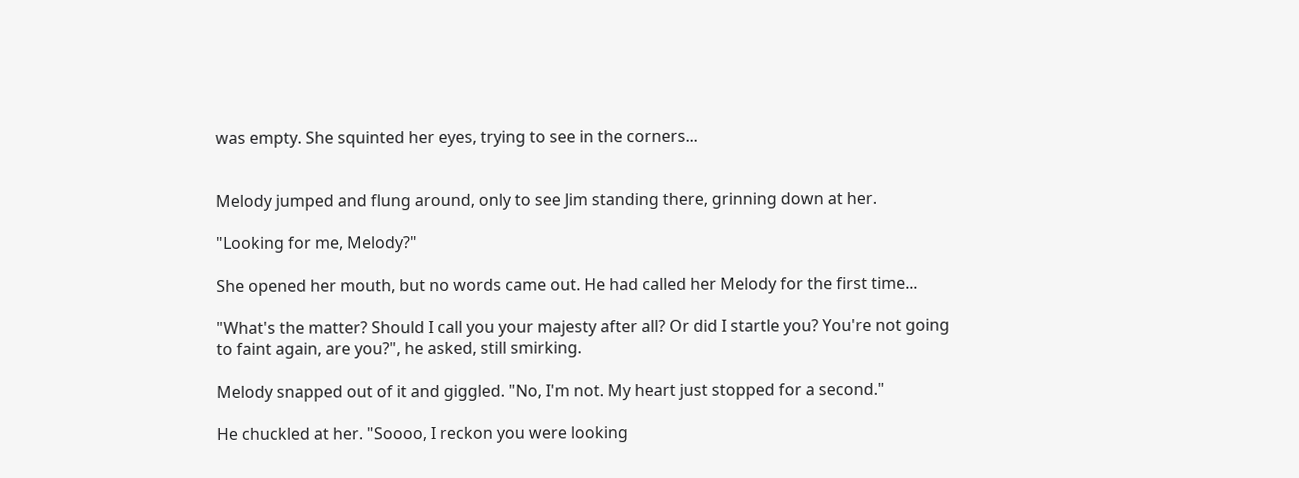was empty. She squinted her eyes, trying to see in the corners...


Melody jumped and flung around, only to see Jim standing there, grinning down at her.

"Looking for me, Melody?"

She opened her mouth, but no words came out. He had called her Melody for the first time...

"What's the matter? Should I call you your majesty after all? Or did I startle you? You're not going to faint again, are you?", he asked, still smirking.

Melody snapped out of it and giggled. "No, I'm not. My heart just stopped for a second."

He chuckled at her. "Soooo, I reckon you were looking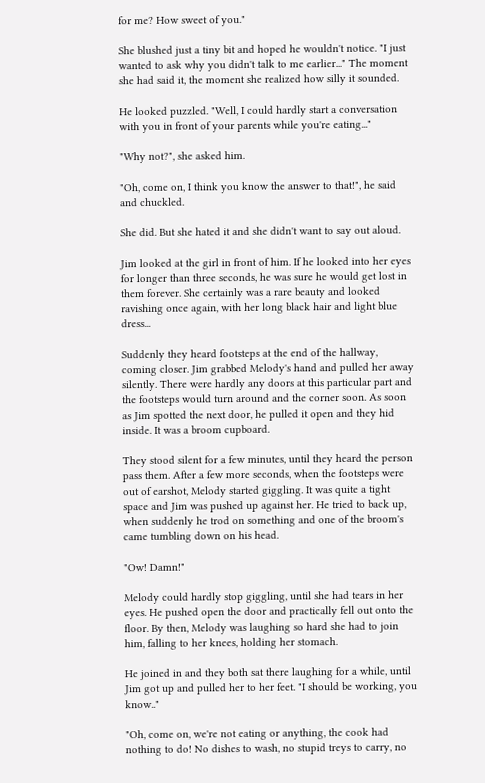for me? How sweet of you."

She blushed just a tiny bit and hoped he wouldn't notice. "I just wanted to ask why you didn't talk to me earlier..." The moment she had said it, the moment she realized how silly it sounded.

He looked puzzled. "Well, I could hardly start a conversation with you in front of your parents while you're eating..."

"Why not?", she asked him.

"Oh, come on, I think you know the answer to that!", he said and chuckled.

She did. But she hated it and she didn't want to say out aloud.

Jim looked at the girl in front of him. If he looked into her eyes for longer than three seconds, he was sure he would get lost in them forever. She certainly was a rare beauty and looked ravishing once again, with her long black hair and light blue dress...

Suddenly they heard footsteps at the end of the hallway, coming closer. Jim grabbed Melody's hand and pulled her away silently. There were hardly any doors at this particular part and the footsteps would turn around and the corner soon. As soon as Jim spotted the next door, he pulled it open and they hid inside. It was a broom cupboard.

They stood silent for a few minutes, until they heard the person pass them. After a few more seconds, when the footsteps were out of earshot, Melody started giggling. It was quite a tight space and Jim was pushed up against her. He tried to back up, when suddenly he trod on something and one of the broom's came tumbling down on his head.

"Ow! Damn!"

Melody could hardly stop giggling, until she had tears in her eyes. He pushed open the door and practically fell out onto the floor. By then, Melody was laughing so hard she had to join him, falling to her knees, holding her stomach.

He joined in and they both sat there laughing for a while, until Jim got up and pulled her to her feet. "I should be working, you know.."

"Oh, come on, we're not eating or anything, the cook had nothing to do! No dishes to wash, no stupid treys to carry, no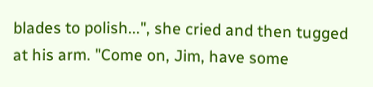blades to polish...", she cried and then tugged at his arm. "Come on, Jim, have some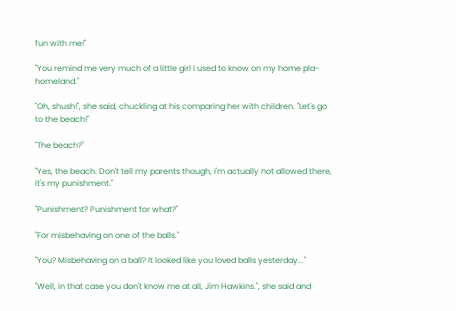fun with me!"

"You remind me very much of a little girl I used to know on my home pla- homeland."

"Oh, shush!", she said, chuckling at his comparing her with children. "Let's go to the beach!"

"The beach?"

"Yes, the beach. Don't tell my parents though, I'm actually not allowed there, it's my punishment."

"Punishment? Punishment for what?"

"For misbehaving on one of the balls."

"You? Misbehaving on a ball? It looked like you loved balls yesterday..."

"Well, in that case you don't know me at all, Jim Hawkins.", she said and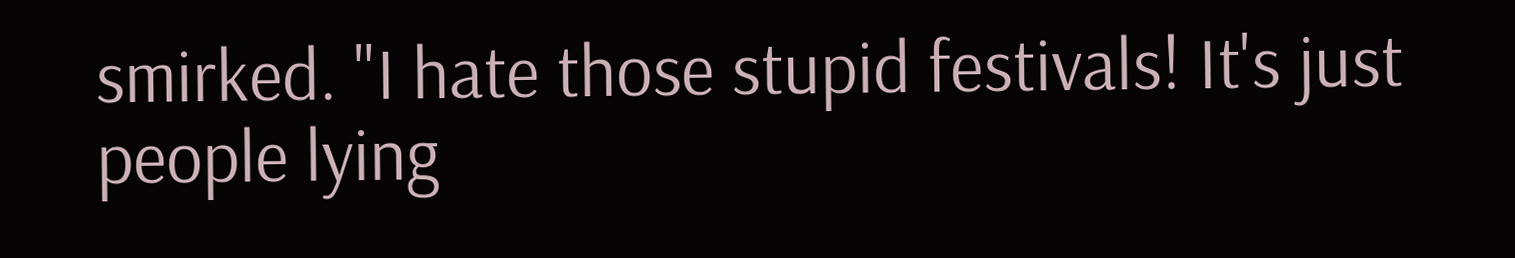smirked. "I hate those stupid festivals! It's just people lying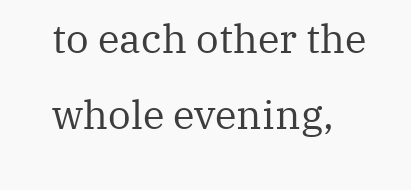to each other the whole evening,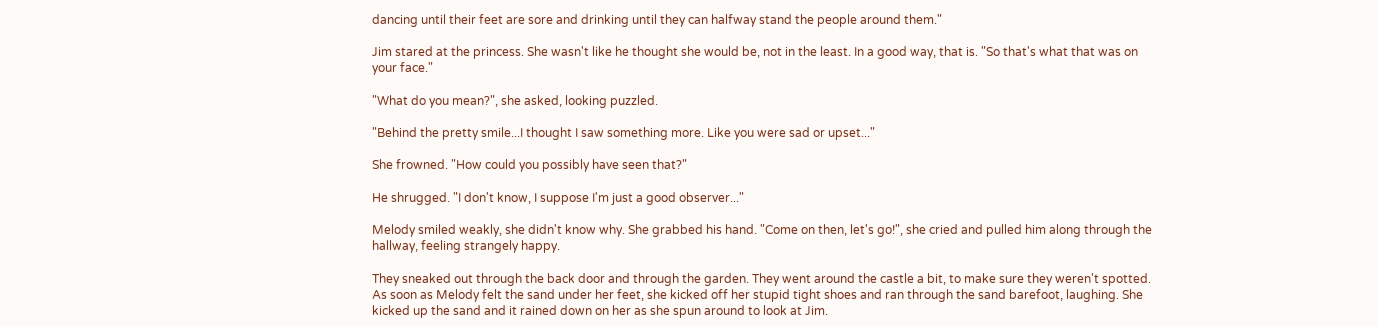dancing until their feet are sore and drinking until they can halfway stand the people around them."

Jim stared at the princess. She wasn't like he thought she would be, not in the least. In a good way, that is. "So that's what that was on your face."

"What do you mean?", she asked, looking puzzled.

"Behind the pretty smile...I thought I saw something more. Like you were sad or upset..."

She frowned. "How could you possibly have seen that?"

He shrugged. "I don't know, I suppose I'm just a good observer..."

Melody smiled weakly, she didn't know why. She grabbed his hand. "Come on then, let's go!", she cried and pulled him along through the hallway, feeling strangely happy.

They sneaked out through the back door and through the garden. They went around the castle a bit, to make sure they weren't spotted. As soon as Melody felt the sand under her feet, she kicked off her stupid tight shoes and ran through the sand barefoot, laughing. She kicked up the sand and it rained down on her as she spun around to look at Jim.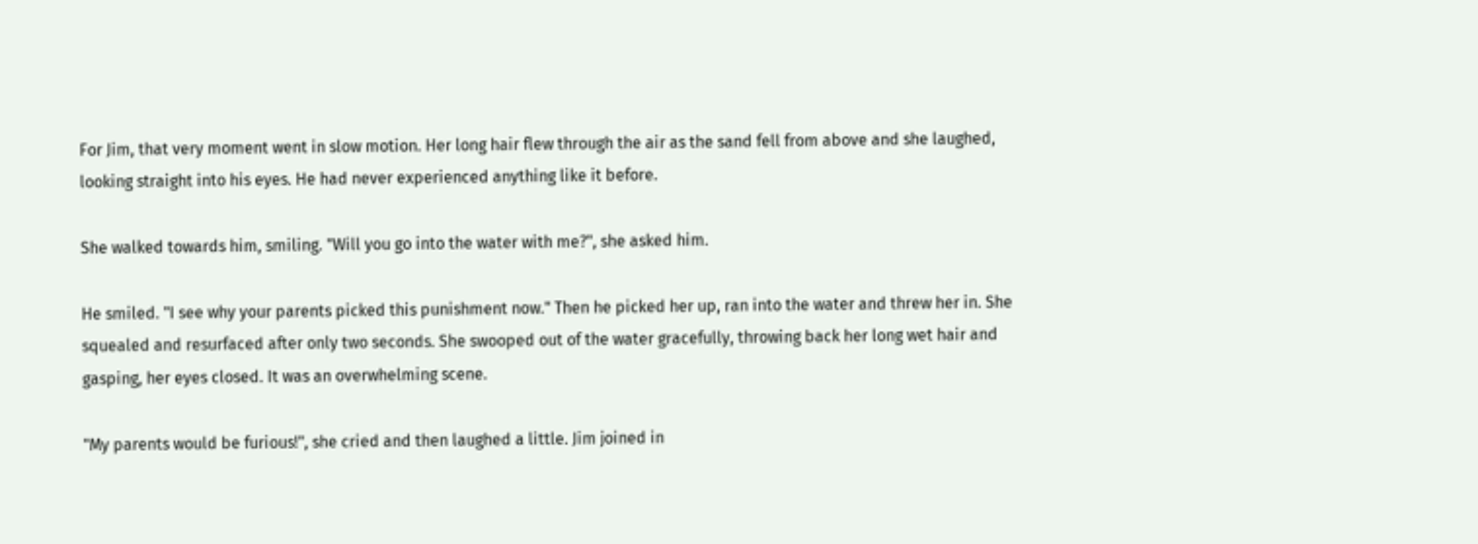For Jim, that very moment went in slow motion. Her long hair flew through the air as the sand fell from above and she laughed, looking straight into his eyes. He had never experienced anything like it before.

She walked towards him, smiling. "Will you go into the water with me?", she asked him.

He smiled. "I see why your parents picked this punishment now." Then he picked her up, ran into the water and threw her in. She squealed and resurfaced after only two seconds. She swooped out of the water gracefully, throwing back her long wet hair and gasping, her eyes closed. It was an overwhelming scene.

"My parents would be furious!", she cried and then laughed a little. Jim joined in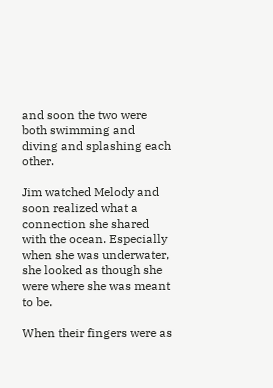and soon the two were both swimming and diving and splashing each other.

Jim watched Melody and soon realized what a connection she shared with the ocean. Especially when she was underwater, she looked as though she were where she was meant to be.

When their fingers were as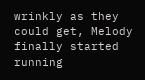wrinkly as they could get, Melody finally started running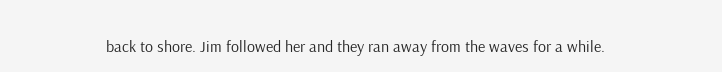back to shore. Jim followed her and they ran away from the waves for a while.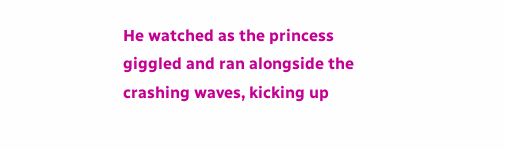He watched as the princess giggled and ran alongside the crashing waves, kicking up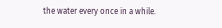the water every once in a while.